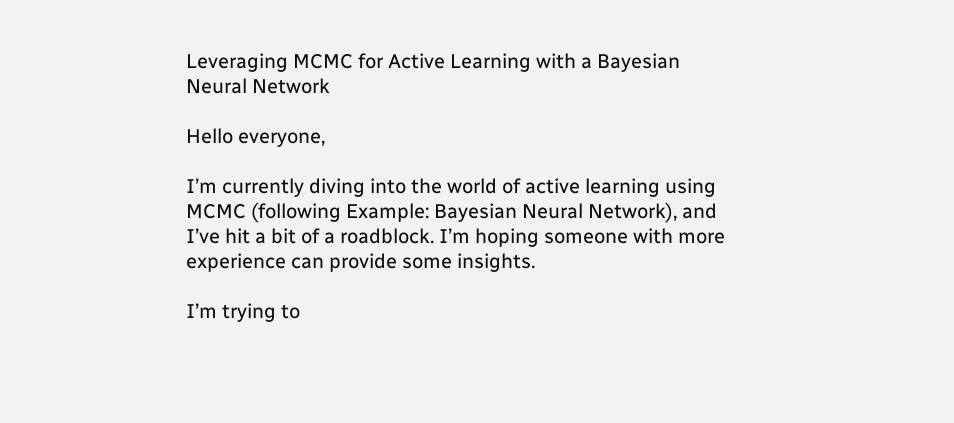Leveraging MCMC for Active Learning with a Bayesian Neural Network

Hello everyone,

I’m currently diving into the world of active learning using MCMC (following Example: Bayesian Neural Network), and I’ve hit a bit of a roadblock. I’m hoping someone with more experience can provide some insights.

I’m trying to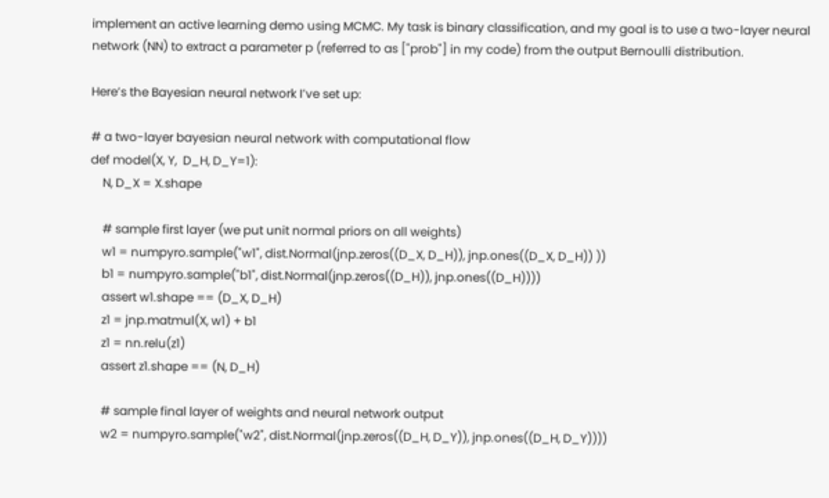implement an active learning demo using MCMC. My task is binary classification, and my goal is to use a two-layer neural network (NN) to extract a parameter p (referred to as ["prob"] in my code) from the output Bernoulli distribution.

Here’s the Bayesian neural network I’ve set up:

# a two-layer bayesian neural network with computational flow
def model(X, Y,  D_H, D_Y=1):
    N, D_X = X.shape

    # sample first layer (we put unit normal priors on all weights)
    w1 = numpyro.sample("w1", dist.Normal(jnp.zeros((D_X, D_H)), jnp.ones((D_X, D_H)) ))
    b1 = numpyro.sample("b1", dist.Normal(jnp.zeros((D_H)), jnp.ones((D_H))))
    assert w1.shape == (D_X, D_H)
    z1 = jnp.matmul(X, w1) + b1
    z1 = nn.relu(z1)
    assert z1.shape == (N, D_H)

    # sample final layer of weights and neural network output
    w2 = numpyro.sample("w2", dist.Normal(jnp.zeros((D_H, D_Y)), jnp.ones((D_H, D_Y))))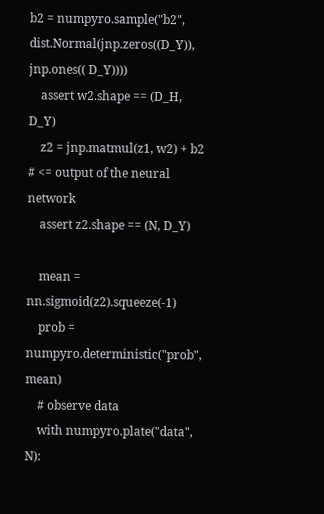b2 = numpyro.sample("b2", dist.Normal(jnp.zeros((D_Y)), jnp.ones(( D_Y))))
    assert w2.shape == (D_H, D_Y)
    z2 = jnp.matmul(z1, w2) + b2 # <= output of the neural network
    assert z2.shape == (N, D_Y)

    mean = nn.sigmoid(z2).squeeze(-1)
    prob = numpyro.deterministic("prob", mean)
    # observe data
    with numpyro.plate("data", N):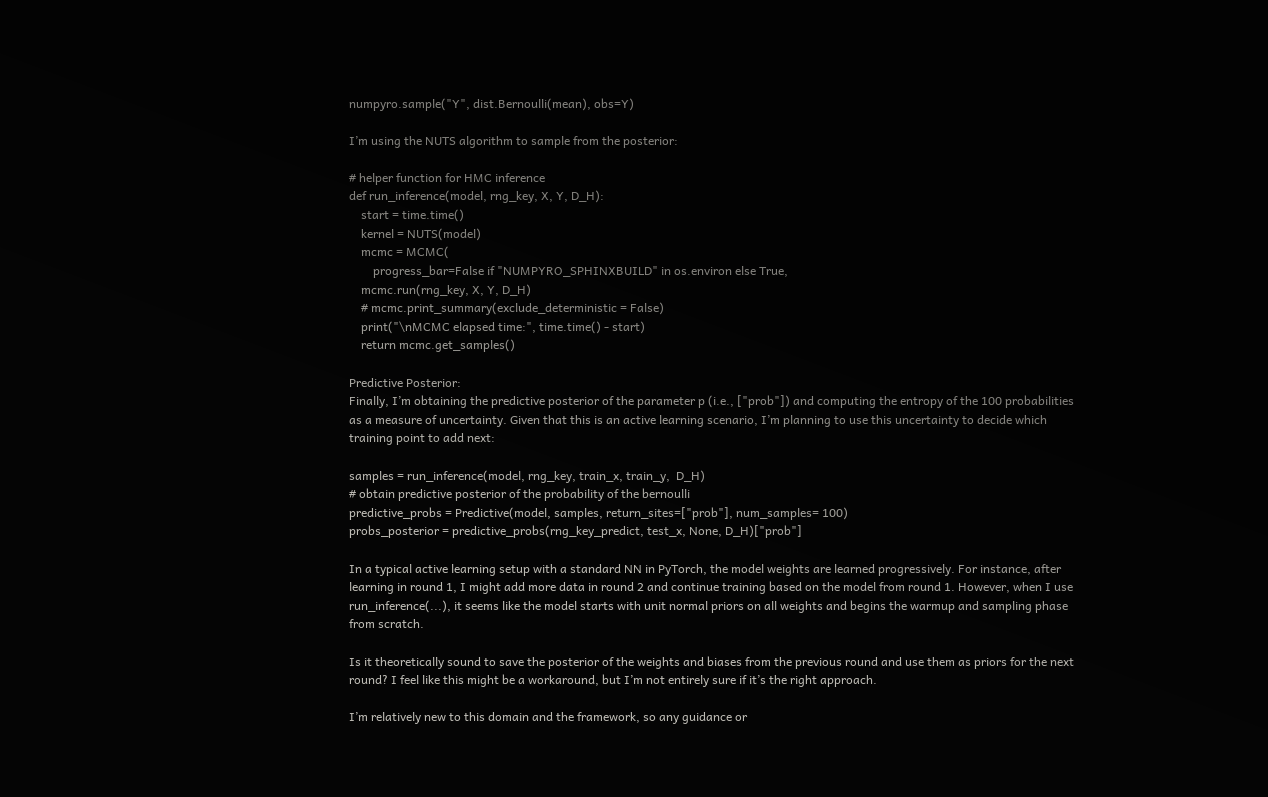numpyro.sample("Y", dist.Bernoulli(mean), obs=Y)

I’m using the NUTS algorithm to sample from the posterior:

# helper function for HMC inference
def run_inference(model, rng_key, X, Y, D_H):
    start = time.time()
    kernel = NUTS(model)
    mcmc = MCMC(
        progress_bar=False if "NUMPYRO_SPHINXBUILD" in os.environ else True,
    mcmc.run(rng_key, X, Y, D_H)
    # mcmc.print_summary(exclude_deterministic = False)
    print("\nMCMC elapsed time:", time.time() - start)
    return mcmc.get_samples()

Predictive Posterior:
Finally, I’m obtaining the predictive posterior of the parameter p (i.e., ["prob"]) and computing the entropy of the 100 probabilities as a measure of uncertainty. Given that this is an active learning scenario, I’m planning to use this uncertainty to decide which training point to add next:

samples = run_inference(model, rng_key, train_x, train_y,  D_H)
# obtain predictive posterior of the probability of the bernoulli
predictive_probs = Predictive(model, samples, return_sites=["prob"], num_samples= 100)
probs_posterior = predictive_probs(rng_key_predict, test_x, None, D_H)["prob"]

In a typical active learning setup with a standard NN in PyTorch, the model weights are learned progressively. For instance, after learning in round 1, I might add more data in round 2 and continue training based on the model from round 1. However, when I use run_inference(...), it seems like the model starts with unit normal priors on all weights and begins the warmup and sampling phase from scratch.

Is it theoretically sound to save the posterior of the weights and biases from the previous round and use them as priors for the next round? I feel like this might be a workaround, but I’m not entirely sure if it’s the right approach.

I’m relatively new to this domain and the framework, so any guidance or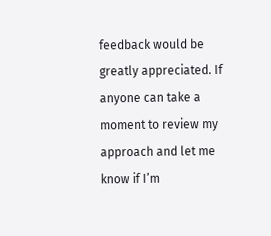feedback would be greatly appreciated. If anyone can take a moment to review my approach and let me know if I’m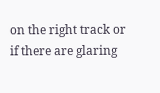on the right track or if there are glaring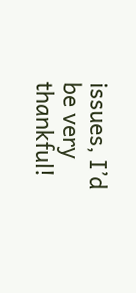issues, I’d be very thankful!